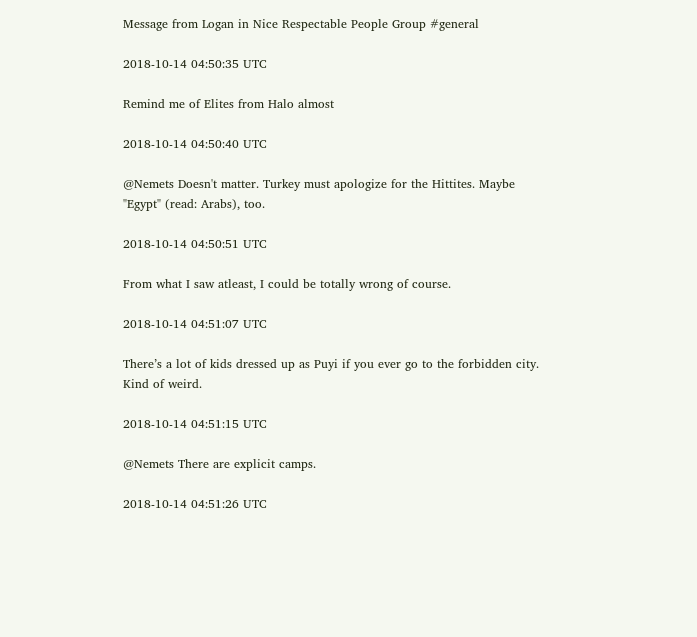Message from Logan in Nice Respectable People Group #general

2018-10-14 04:50:35 UTC

Remind me of Elites from Halo almost

2018-10-14 04:50:40 UTC

@Nemets Doesn't matter. Turkey must apologize for the Hittites. Maybe "Egypt" (read: Arabs), too.

2018-10-14 04:50:51 UTC

From what I saw atleast, I could be totally wrong of course.

2018-10-14 04:51:07 UTC

There’s a lot of kids dressed up as Puyi if you ever go to the forbidden city. Kind of weird.

2018-10-14 04:51:15 UTC

@Nemets There are explicit camps.

2018-10-14 04:51:26 UTC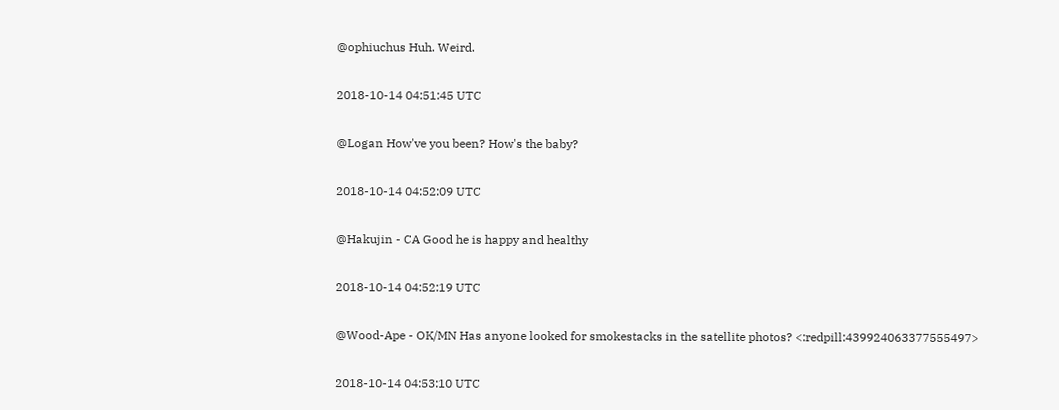@ophiuchus Huh. Weird.

2018-10-14 04:51:45 UTC

@Logan How've you been? How's the baby?

2018-10-14 04:52:09 UTC

@Hakujin - CA Good he is happy and healthy

2018-10-14 04:52:19 UTC

@Wood-Ape - OK/MN Has anyone looked for smokestacks in the satellite photos? <:redpill:439924063377555497>

2018-10-14 04:53:10 UTC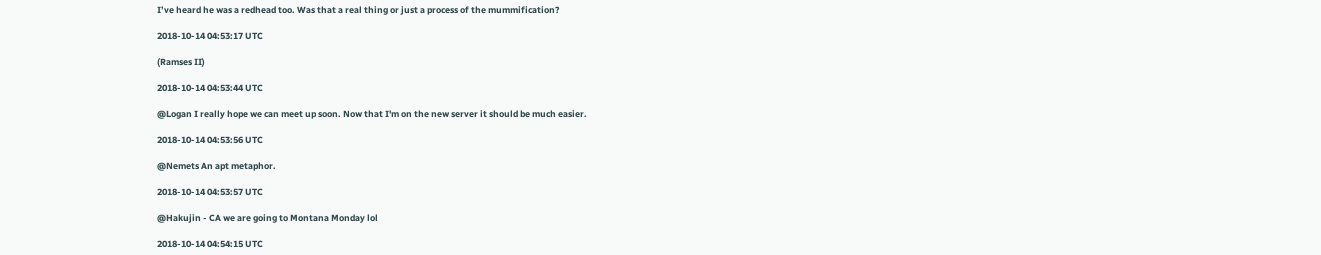I’ve heard he was a redhead too. Was that a real thing or just a process of the mummification?

2018-10-14 04:53:17 UTC

(Ramses II)

2018-10-14 04:53:44 UTC

@Logan I really hope we can meet up soon. Now that I'm on the new server it should be much easier.

2018-10-14 04:53:56 UTC

@Nemets An apt metaphor.

2018-10-14 04:53:57 UTC

@Hakujin - CA we are going to Montana Monday lol

2018-10-14 04:54:15 UTC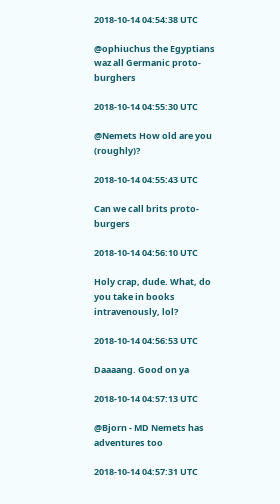2018-10-14 04:54:38 UTC

@ophiuchus the Egyptians waz all Germanic proto-burghers

2018-10-14 04:55:30 UTC

@Nemets How old are you (roughly)?

2018-10-14 04:55:43 UTC

Can we call brits proto-burgers

2018-10-14 04:56:10 UTC

Holy crap, dude. What, do you take in books intravenously, lol?

2018-10-14 04:56:53 UTC

Daaaang. Good on ya

2018-10-14 04:57:13 UTC

@Bjorn - MD Nemets has adventures too

2018-10-14 04:57:31 UTC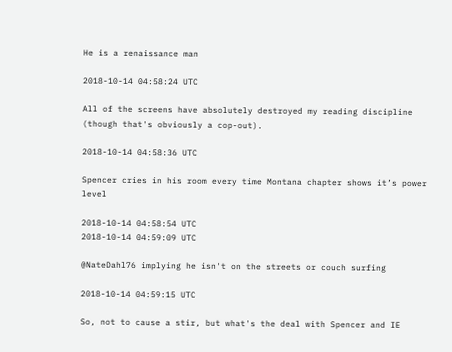He is a renaissance man

2018-10-14 04:58:24 UTC

All of the screens have absolutely destroyed my reading discipline (though that's obviously a cop-out).

2018-10-14 04:58:36 UTC

Spencer cries in his room every time Montana chapter shows it’s power level

2018-10-14 04:58:54 UTC
2018-10-14 04:59:09 UTC

@NateDahl76 implying he isn't on the streets or couch surfing

2018-10-14 04:59:15 UTC

So, not to cause a stir, but what's the deal with Spencer and IE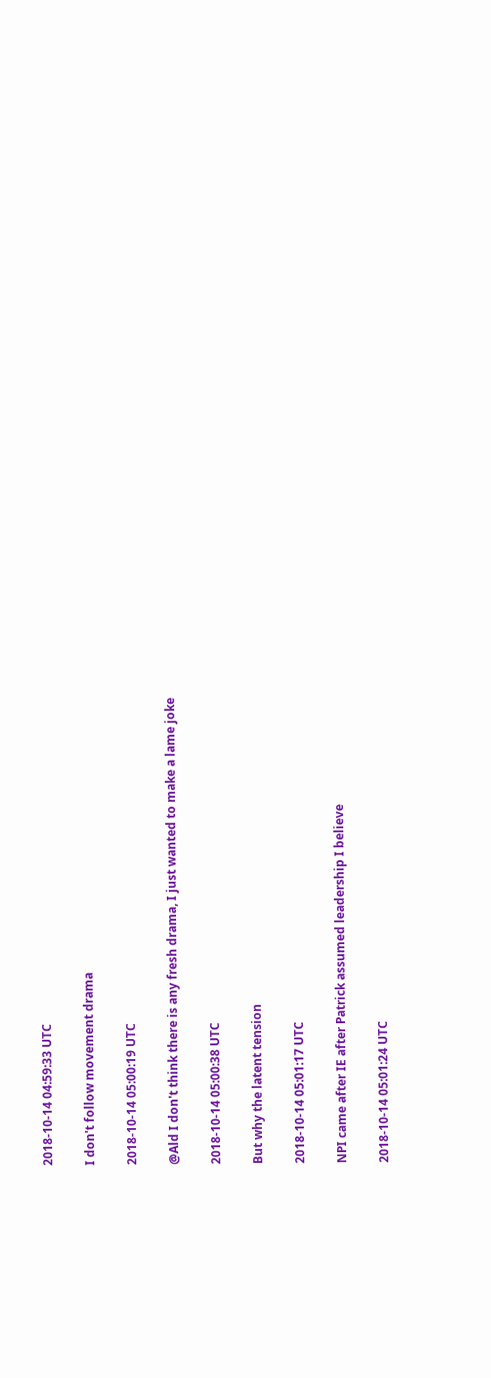2018-10-14 04:59:33 UTC

I don't follow movement drama

2018-10-14 05:00:19 UTC

@Ald I don't think there is any fresh drama, I just wanted to make a lame joke

2018-10-14 05:00:38 UTC

But why the latent tension

2018-10-14 05:01:17 UTC

NPI came after IE after Patrick assumed leadership I believe

2018-10-14 05:01:24 UTC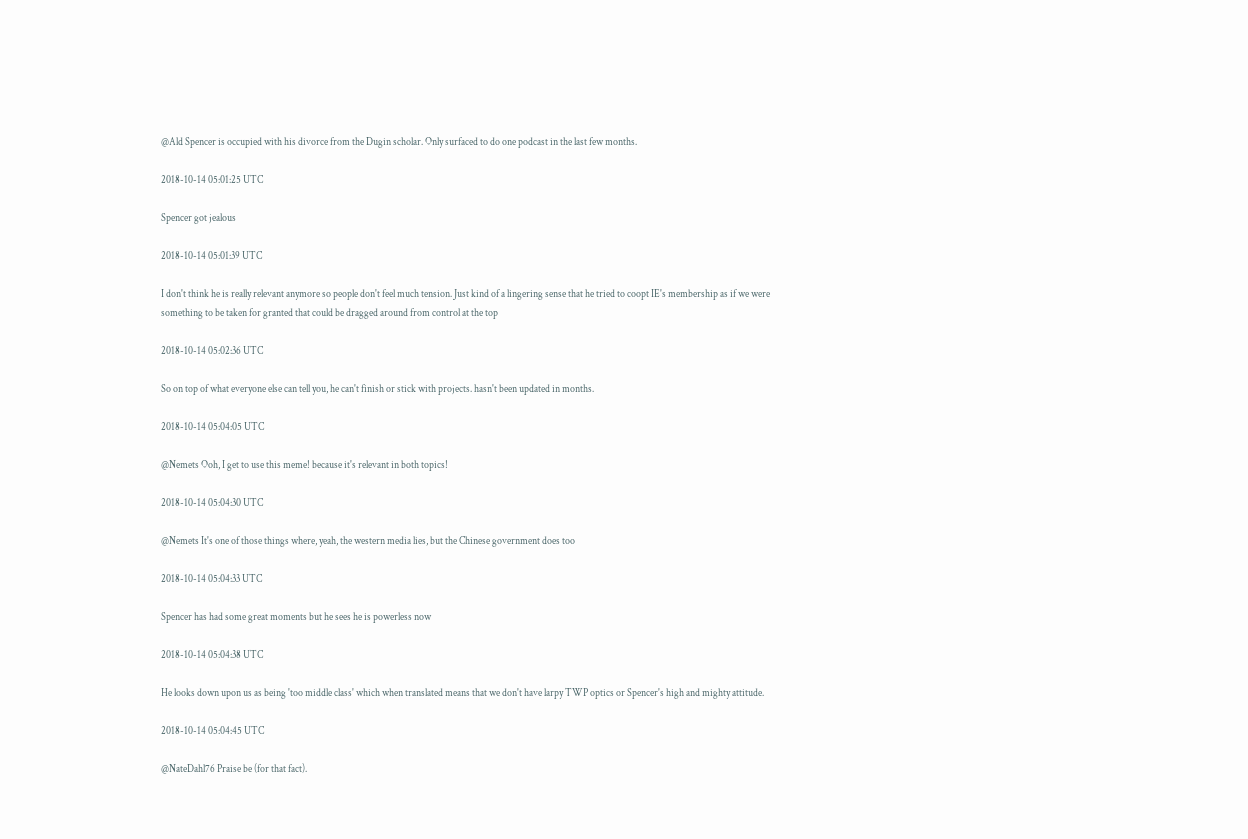@Ald Spencer is occupied with his divorce from the Dugin scholar. Only surfaced to do one podcast in the last few months.

2018-10-14 05:01:25 UTC

Spencer got jealous

2018-10-14 05:01:39 UTC

I don't think he is really relevant anymore so people don't feel much tension. Just kind of a lingering sense that he tried to coopt IE's membership as if we were something to be taken for granted that could be dragged around from control at the top

2018-10-14 05:02:36 UTC

So on top of what everyone else can tell you, he can't finish or stick with projects. hasn't been updated in months.

2018-10-14 05:04:05 UTC

@Nemets Ooh, I get to use this meme! because it's relevant in both topics!

2018-10-14 05:04:30 UTC

@Nemets It's one of those things where, yeah, the western media lies, but the Chinese government does too

2018-10-14 05:04:33 UTC

Spencer has had some great moments but he sees he is powerless now

2018-10-14 05:04:38 UTC

He looks down upon us as being 'too middle class' which when translated means that we don't have larpy TWP optics or Spencer's high and mighty attitude.

2018-10-14 05:04:45 UTC

@NateDahl76 Praise be (for that fact).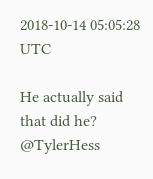2018-10-14 05:05:28 UTC

He actually said that did he? @TylerHess